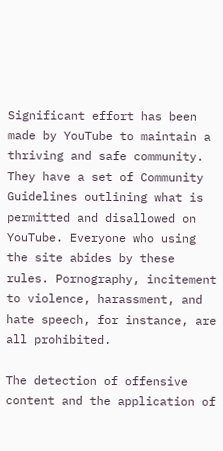Significant effort has been made by YouTube to maintain a thriving and safe community. They have a set of Community Guidelines outlining what is permitted and disallowed on YouTube. Everyone who using the site abides by these rules. Pornography, incitement to violence, harassment, and hate speech, for instance, are all prohibited.

The detection of offensive content and the application of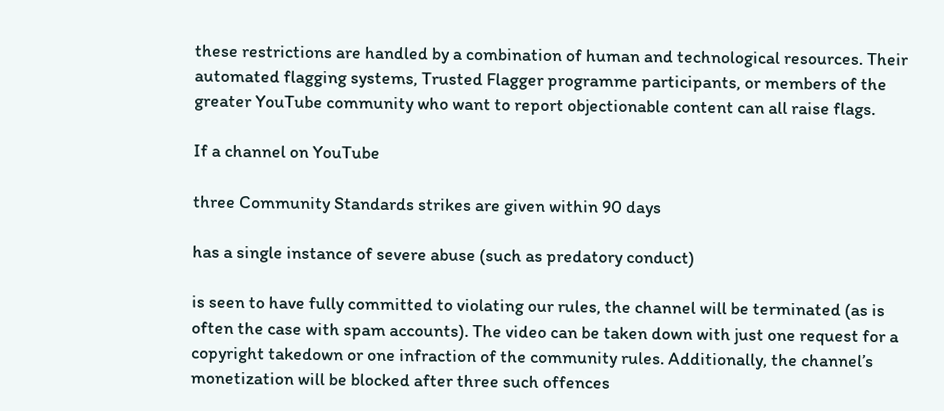these restrictions are handled by a combination of human and technological resources. Their automated flagging systems, Trusted Flagger programme participants, or members of the greater YouTube community who want to report objectionable content can all raise flags.

If a channel on YouTube

three Community Standards strikes are given within 90 days

has a single instance of severe abuse (such as predatory conduct)

is seen to have fully committed to violating our rules, the channel will be terminated (as is often the case with spam accounts). The video can be taken down with just one request for a copyright takedown or one infraction of the community rules. Additionally, the channel’s monetization will be blocked after three such offences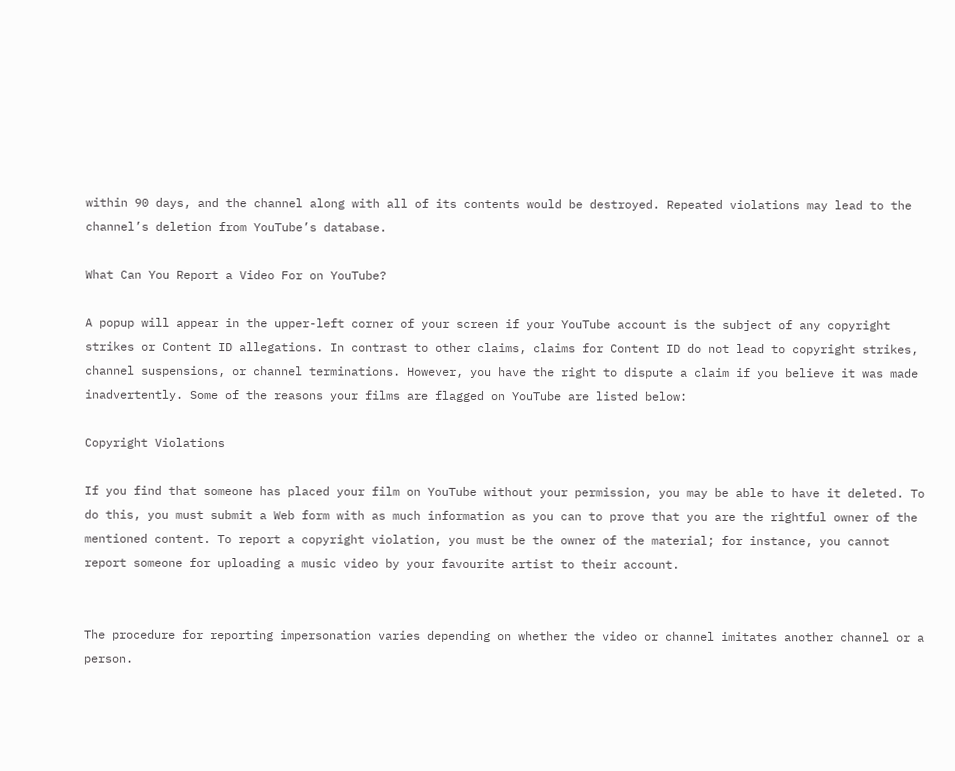within 90 days, and the channel along with all of its contents would be destroyed. Repeated violations may lead to the channel’s deletion from YouTube’s database.

What Can You Report a Video For on YouTube?

A popup will appear in the upper-left corner of your screen if your YouTube account is the subject of any copyright strikes or Content ID allegations. In contrast to other claims, claims for Content ID do not lead to copyright strikes, channel suspensions, or channel terminations. However, you have the right to dispute a claim if you believe it was made inadvertently. Some of the reasons your films are flagged on YouTube are listed below:

Copyright Violations

If you find that someone has placed your film on YouTube without your permission, you may be able to have it deleted. To do this, you must submit a Web form with as much information as you can to prove that you are the rightful owner of the mentioned content. To report a copyright violation, you must be the owner of the material; for instance, you cannot report someone for uploading a music video by your favourite artist to their account.


The procedure for reporting impersonation varies depending on whether the video or channel imitates another channel or a person.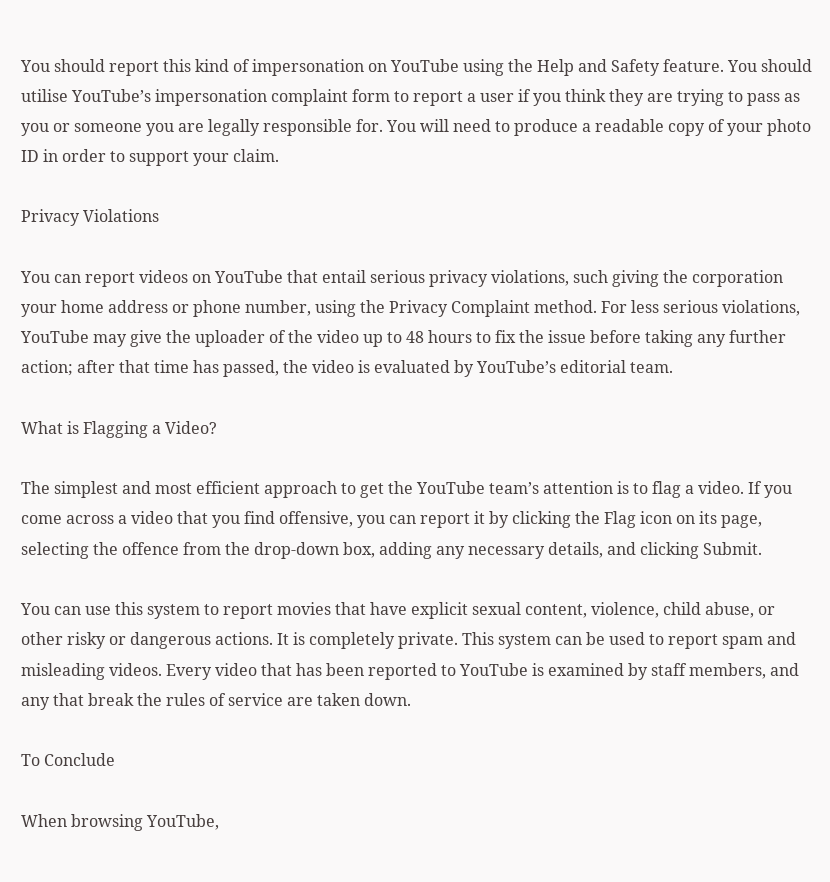You should report this kind of impersonation on YouTube using the Help and Safety feature. You should utilise YouTube’s impersonation complaint form to report a user if you think they are trying to pass as you or someone you are legally responsible for. You will need to produce a readable copy of your photo ID in order to support your claim.

Privacy Violations

You can report videos on YouTube that entail serious privacy violations, such giving the corporation your home address or phone number, using the Privacy Complaint method. For less serious violations, YouTube may give the uploader of the video up to 48 hours to fix the issue before taking any further action; after that time has passed, the video is evaluated by YouTube’s editorial team.

What is Flagging a Video?

The simplest and most efficient approach to get the YouTube team’s attention is to flag a video. If you come across a video that you find offensive, you can report it by clicking the Flag icon on its page, selecting the offence from the drop-down box, adding any necessary details, and clicking Submit.

You can use this system to report movies that have explicit sexual content, violence, child abuse, or other risky or dangerous actions. It is completely private. This system can be used to report spam and misleading videos. Every video that has been reported to YouTube is examined by staff members, and any that break the rules of service are taken down.

To Conclude

When browsing YouTube,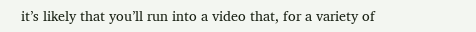it’s likely that you’ll run into a video that, for a variety of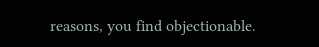reasons, you find objectionable.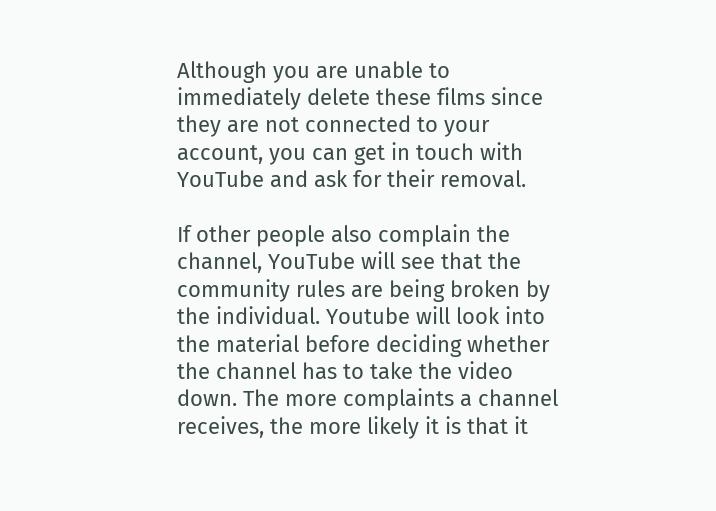Although you are unable to immediately delete these films since they are not connected to your account, you can get in touch with YouTube and ask for their removal.

If other people also complain the channel, YouTube will see that the community rules are being broken by the individual. Youtube will look into the material before deciding whether the channel has to take the video down. The more complaints a channel receives, the more likely it is that it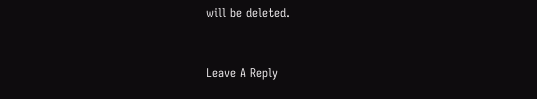will be deleted.


Leave A Reply